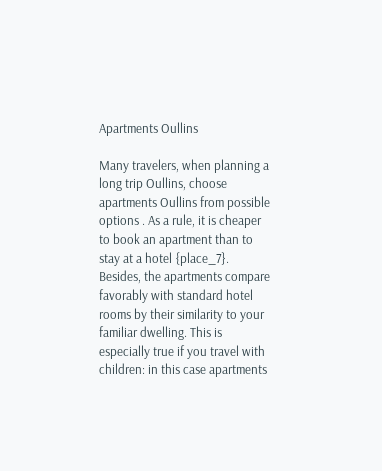Apartments Oullins

Many travelers, when planning a long trip Oullins, choose apartments Oullins from possible options . As a rule, it is cheaper to book an apartment than to stay at a hotel {place_7}. Besides, the apartments compare favorably with standard hotel rooms by their similarity to your familiar dwelling. This is especially true if you travel with children: in this case apartments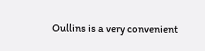Oullins is a very convenient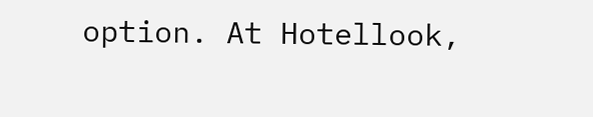option. At Hotellook,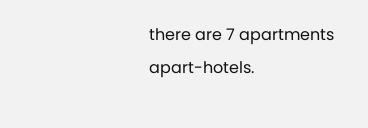there are 7 apartments apart-hotels.